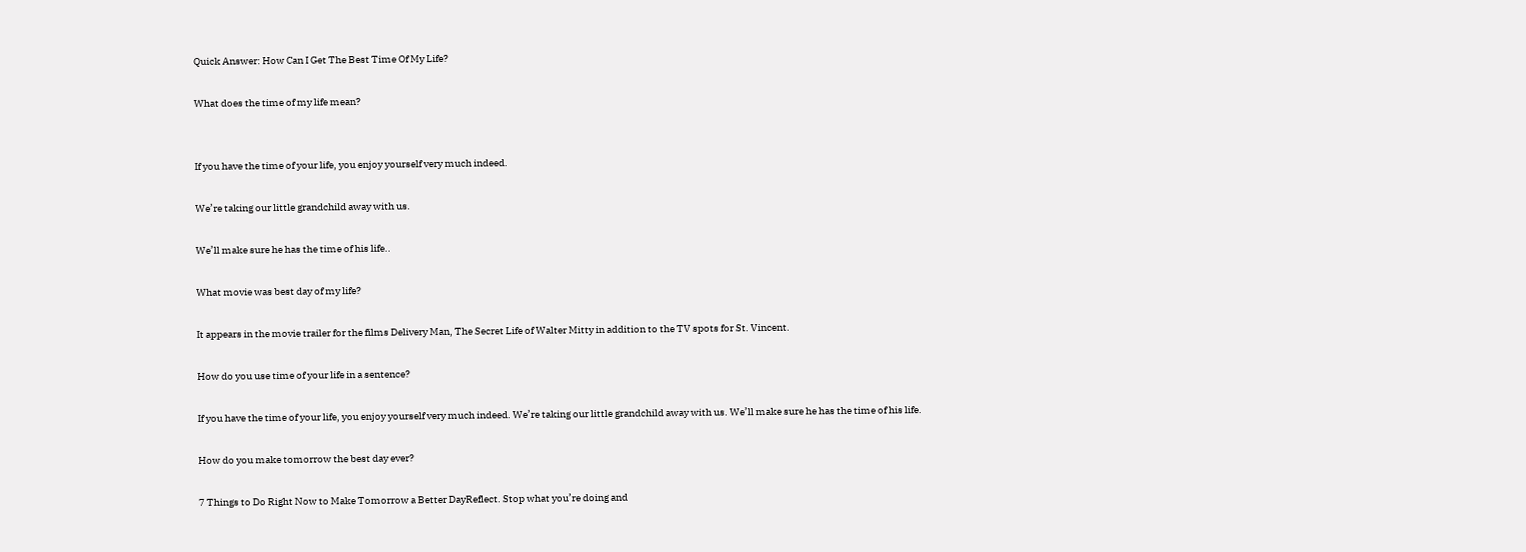Quick Answer: How Can I Get The Best Time Of My Life?

What does the time of my life mean?


If you have the time of your life, you enjoy yourself very much indeed.

We’re taking our little grandchild away with us.

We’ll make sure he has the time of his life..

What movie was best day of my life?

It appears in the movie trailer for the films Delivery Man, The Secret Life of Walter Mitty in addition to the TV spots for St. Vincent.

How do you use time of your life in a sentence?

If you have the time of your life, you enjoy yourself very much indeed. We’re taking our little grandchild away with us. We’ll make sure he has the time of his life.

How do you make tomorrow the best day ever?

7 Things to Do Right Now to Make Tomorrow a Better DayReflect. Stop what you’re doing and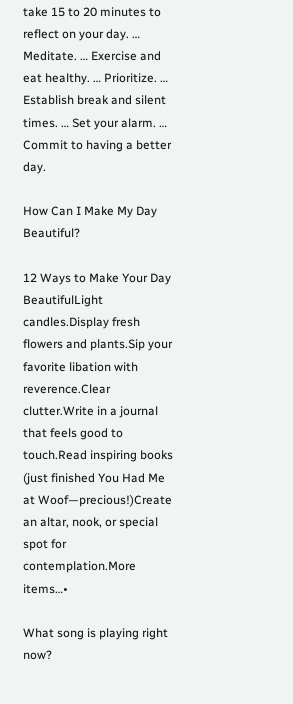take 15 to 20 minutes to reflect on your day. … Meditate. … Exercise and eat healthy. … Prioritize. … Establish break and silent times. … Set your alarm. … Commit to having a better day.

How Can I Make My Day Beautiful?

12 Ways to Make Your Day BeautifulLight candles.Display fresh flowers and plants.Sip your favorite libation with reverence.Clear clutter.Write in a journal that feels good to touch.Read inspiring books (just finished You Had Me at Woof—precious!)Create an altar, nook, or special spot for contemplation.More items…•

What song is playing right now?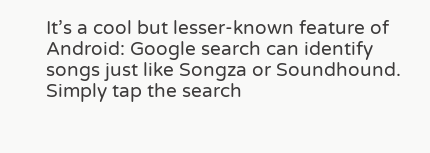It’s a cool but lesser-known feature of Android: Google search can identify songs just like Songza or Soundhound. Simply tap the search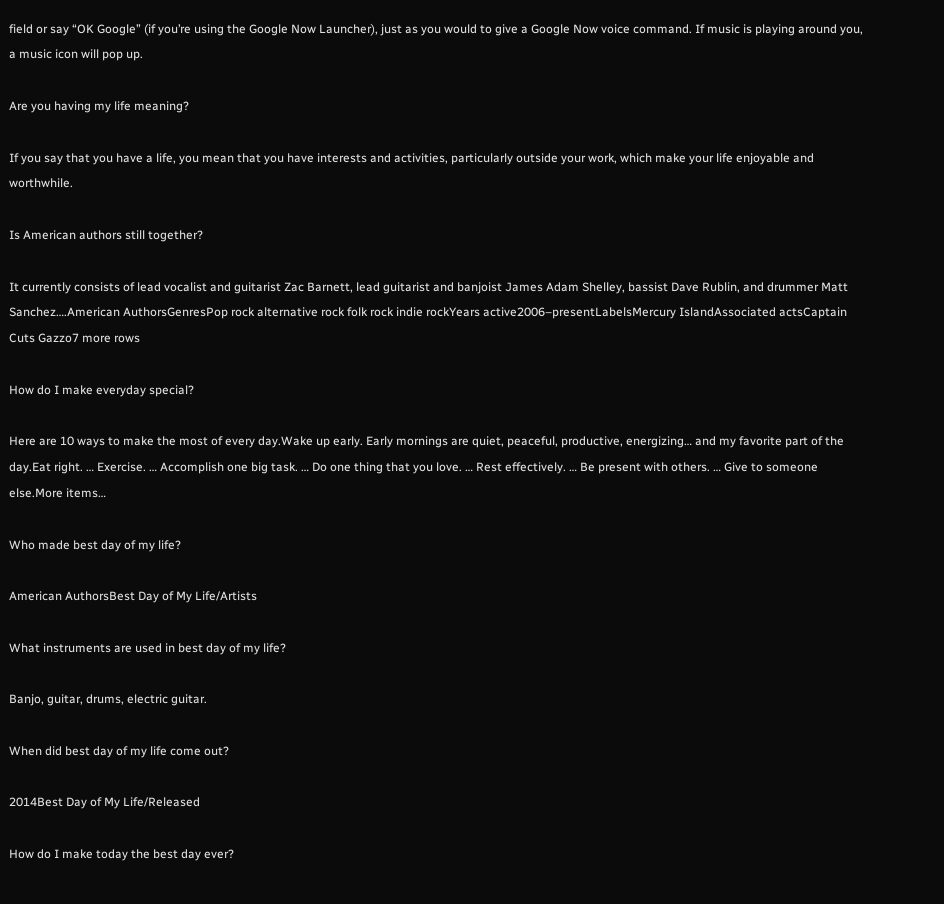field or say “OK Google” (if you’re using the Google Now Launcher), just as you would to give a Google Now voice command. If music is playing around you, a music icon will pop up.

Are you having my life meaning?

If you say that you have a life, you mean that you have interests and activities, particularly outside your work, which make your life enjoyable and worthwhile.

Is American authors still together?

It currently consists of lead vocalist and guitarist Zac Barnett, lead guitarist and banjoist James Adam Shelley, bassist Dave Rublin, and drummer Matt Sanchez….American AuthorsGenresPop rock alternative rock folk rock indie rockYears active2006–presentLabelsMercury IslandAssociated actsCaptain Cuts Gazzo7 more rows

How do I make everyday special?

Here are 10 ways to make the most of every day.Wake up early. Early mornings are quiet, peaceful, productive, energizing… and my favorite part of the day.Eat right. … Exercise. … Accomplish one big task. … Do one thing that you love. … Rest effectively. … Be present with others. … Give to someone else.More items…

Who made best day of my life?

American AuthorsBest Day of My Life/Artists

What instruments are used in best day of my life?

Banjo, guitar, drums, electric guitar.

When did best day of my life come out?

2014Best Day of My Life/Released

How do I make today the best day ever?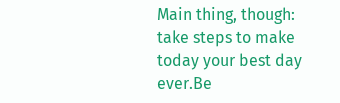Main thing, though: take steps to make today your best day ever.Be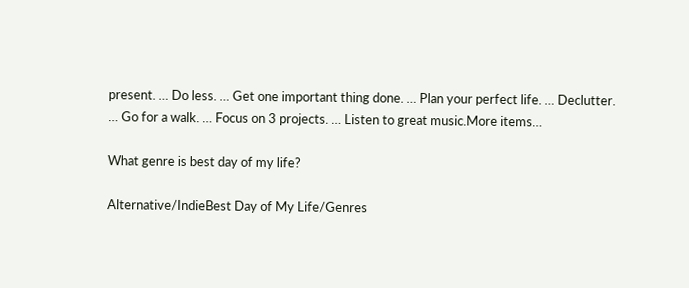present. … Do less. … Get one important thing done. … Plan your perfect life. … Declutter. … Go for a walk. … Focus on 3 projects. … Listen to great music.More items…

What genre is best day of my life?

Alternative/IndieBest Day of My Life/Genres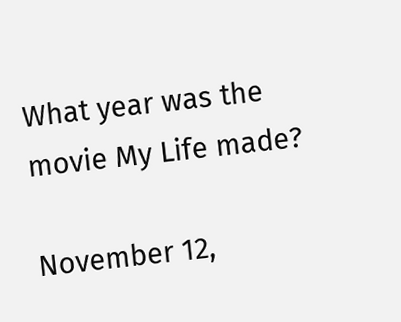What year was the movie My Life made?

November 12,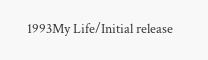1993My Life/Initial release